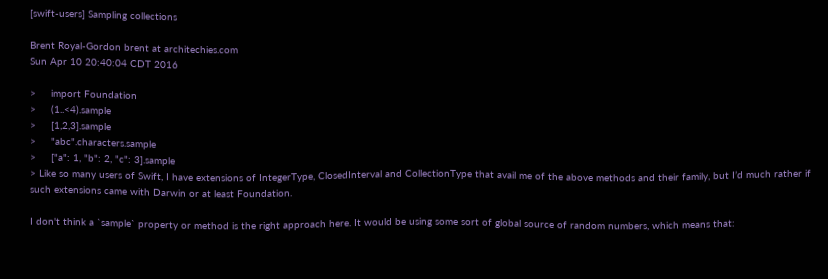[swift-users] Sampling collections

Brent Royal-Gordon brent at architechies.com
Sun Apr 10 20:40:04 CDT 2016

>     import Foundation
>     (1..<4).sample
>     [1,2,3].sample
>     "abc".characters.sample
>     ["a": 1, "b": 2, "c": 3].sample
> Like so many users of Swift, I have extensions of IntegerType, ClosedInterval and CollectionType that avail me of the above methods and their family, but I’d much rather if such extensions came with Darwin or at least Foundation.

I don't think a `sample` property or method is the right approach here. It would be using some sort of global source of random numbers, which means that: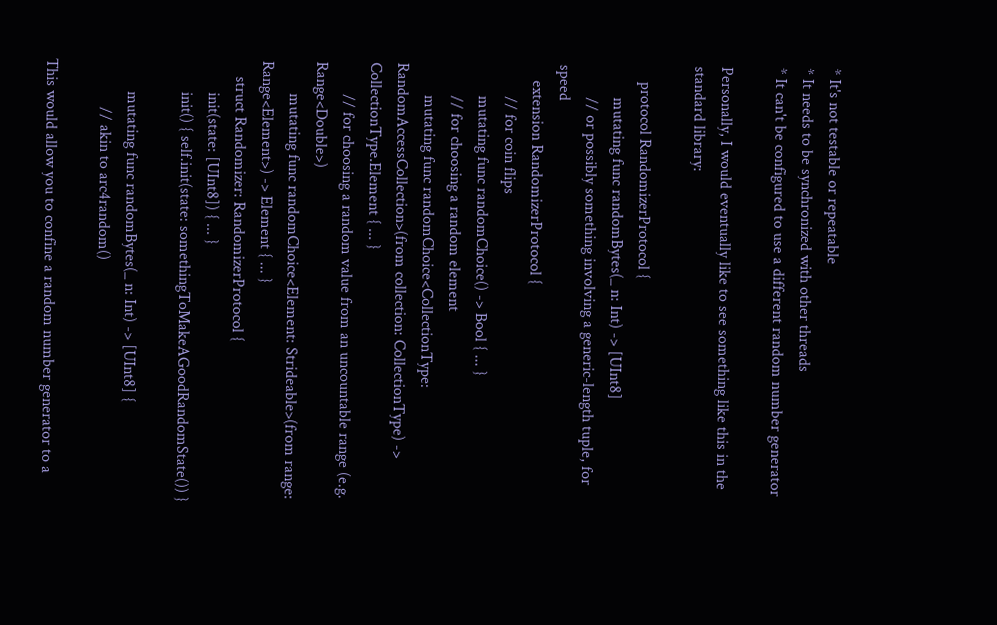* It's not testable or repeatable
* It needs to be synchronized with other threads
* It can't be configured to use a different random number generator

Personally, I would eventually like to see something like this in the standard library:

    protocol RandomizerProtocol {
        mutating func randomBytes(_ n: Int) -> [UInt8]
        // or possibly something involving a generic-length tuple, for speed
    extension RandomizerProtocol {
        // for coin flips
        mutating func randomChoice() -> Bool { ... }
        // for choosing a random element
        mutating func randomChoice<CollectionType: RandomAccessCollection>(from collection: CollectionType) -> CollectionType.Element { ... }
        // for choosing a random value from an uncountable range (e.g. Range<Double>)
        mutating func randomChoice<Element: Strideable>(from range: Range<Element>) -> Element { ... }
    struct Randomizer: RandomizerProtocol {
        init(state: [UInt8]) { ... }
        init() { self.init(state: somethingToMakeAGoodRandomState()) }

        mutating func randomBytes(_ n: Int) -> [UInt8] {
            // akin to arc4random()

This would allow you to confine a random number generator to a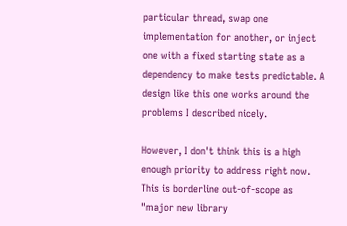particular thread, swap one implementation for another, or inject one with a fixed starting state as a dependency to make tests predictable. A design like this one works around the problems I described nicely.

However, I don't think this is a high enough priority to address right now. This is borderline out-of-scope as "major new library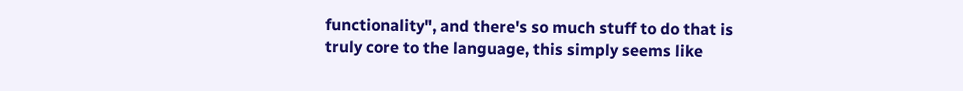functionality", and there's so much stuff to do that is truly core to the language, this simply seems like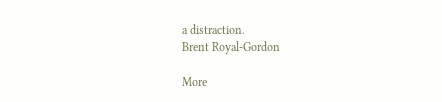a distraction.
Brent Royal-Gordon

More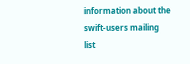information about the swift-users mailing list